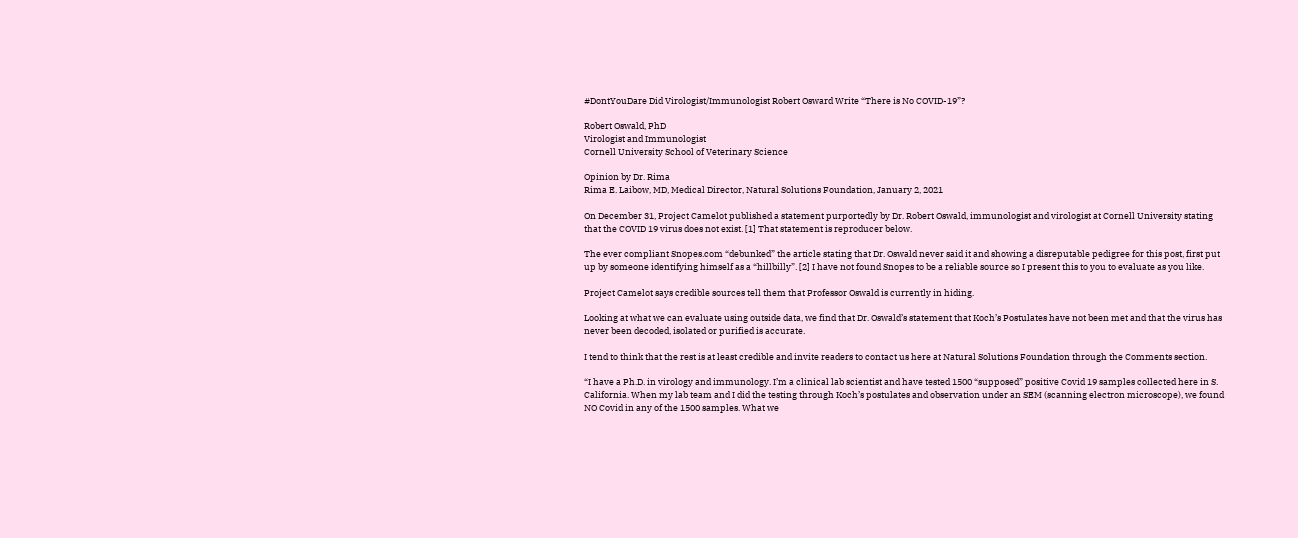#DontYouDare Did Virologist/Immunologist Robert Osward Write “There is No COVID-19”?

Robert Oswald, PhD
Virologist and Immunologist
Cornell University School of Veterinary Science

Opinion by Dr. Rima
Rima E. Laibow, MD, Medical Director, Natural Solutions Foundation, January 2, 2021

On December 31, Project Camelot published a statement purportedly by Dr. Robert Oswald, immunologist and virologist at Cornell University stating that the COVID 19 virus does not exist. [1] That statement is reproducer below.

The ever compliant Snopes.com “debunked” the article stating that Dr. Oswald never said it and showing a disreputable pedigree for this post, first put up by someone identifying himself as a “hillbilly”. [2] I have not found Snopes to be a reliable source so I present this to you to evaluate as you like.

Project Camelot says credible sources tell them that Professor Oswald is currently in hiding.

Looking at what we can evaluate using outside data, we find that Dr. Oswald’s statement that Koch’s Postulates have not been met and that the virus has never been decoded, isolated or purified is accurate.

I tend to think that the rest is at least credible and invite readers to contact us here at Natural Solutions Foundation through the Comments section.

“I have a Ph.D. in virology and immunology. I’m a clinical lab scientist and have tested 1500 “supposed” positive Covid 19 samples collected here in S. California. When my lab team and I did the testing through Koch’s postulates and observation under an SEM (scanning electron microscope), we found NO Covid in any of the 1500 samples. What we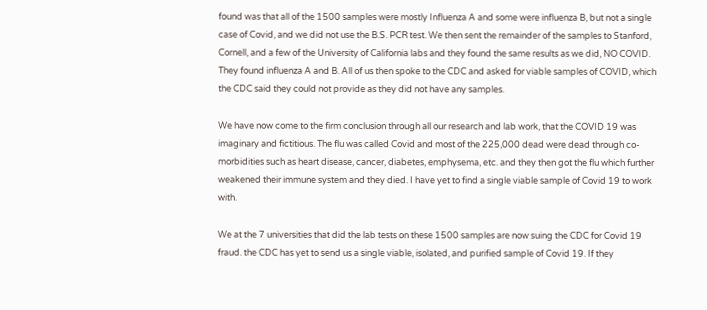found was that all of the 1500 samples were mostly Influenza A and some were influenza B, but not a single case of Covid, and we did not use the B.S. PCR test. We then sent the remainder of the samples to Stanford, Cornell, and a few of the University of California labs and they found the same results as we did, NO COVID. They found influenza A and B. All of us then spoke to the CDC and asked for viable samples of COVID, which the CDC said they could not provide as they did not have any samples.

We have now come to the firm conclusion through all our research and lab work, that the COVID 19 was imaginary and fictitious. The flu was called Covid and most of the 225,000 dead were dead through co-morbidities such as heart disease, cancer, diabetes, emphysema, etc. and they then got the flu which further weakened their immune system and they died. I have yet to find a single viable sample of Covid 19 to work with.

We at the 7 universities that did the lab tests on these 1500 samples are now suing the CDC for Covid 19 fraud. the CDC has yet to send us a single viable, isolated, and purified sample of Covid 19. If they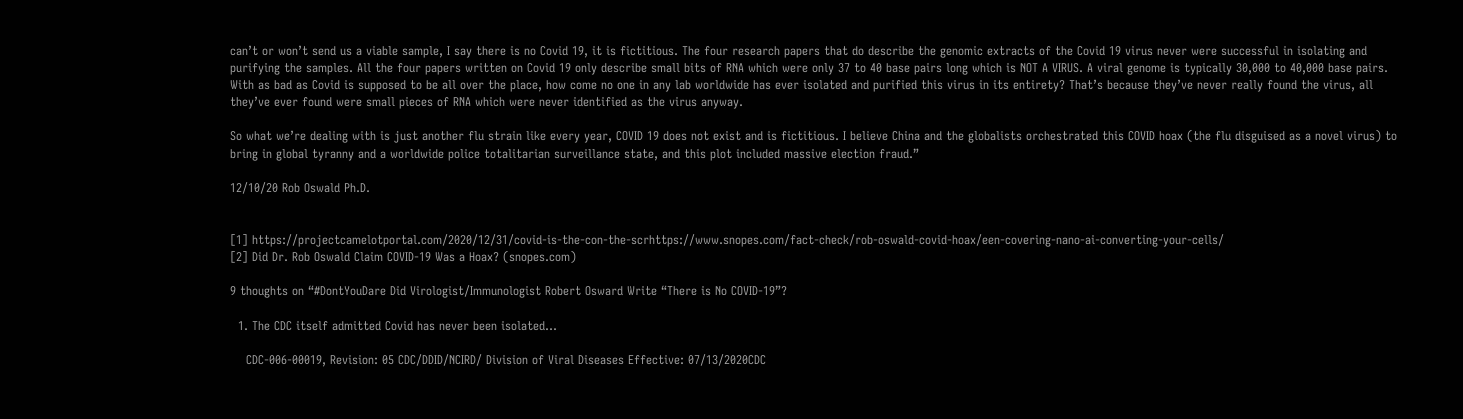can’t or won’t send us a viable sample, I say there is no Covid 19, it is fictitious. The four research papers that do describe the genomic extracts of the Covid 19 virus never were successful in isolating and purifying the samples. All the four papers written on Covid 19 only describe small bits of RNA which were only 37 to 40 base pairs long which is NOT A VIRUS. A viral genome is typically 30,000 to 40,000 base pairs. With as bad as Covid is supposed to be all over the place, how come no one in any lab worldwide has ever isolated and purified this virus in its entirety? That’s because they’ve never really found the virus, all they’ve ever found were small pieces of RNA which were never identified as the virus anyway.

So what we’re dealing with is just another flu strain like every year, COVID 19 does not exist and is fictitious. I believe China and the globalists orchestrated this COVID hoax (the flu disguised as a novel virus) to bring in global tyranny and a worldwide police totalitarian surveillance state, and this plot included massive election fraud.”

12/10/20 Rob Oswald Ph.D.


[1] https://projectcamelotportal.com/2020/12/31/covid-is-the-con-the-scrhttps://www.snopes.com/fact-check/rob-oswald-covid-hoax/een-covering-nano-ai-converting-your-cells/
[2] Did Dr. Rob Oswald Claim COVID-19 Was a Hoax? (snopes.com)

9 thoughts on “#DontYouDare Did Virologist/Immunologist Robert Osward Write “There is No COVID-19”?

  1. The CDC itself admitted Covid has never been isolated…

    CDC-006-00019, Revision: 05 CDC/DDID/NCIRD/ Division of Viral Diseases Effective: 07/13/2020CDC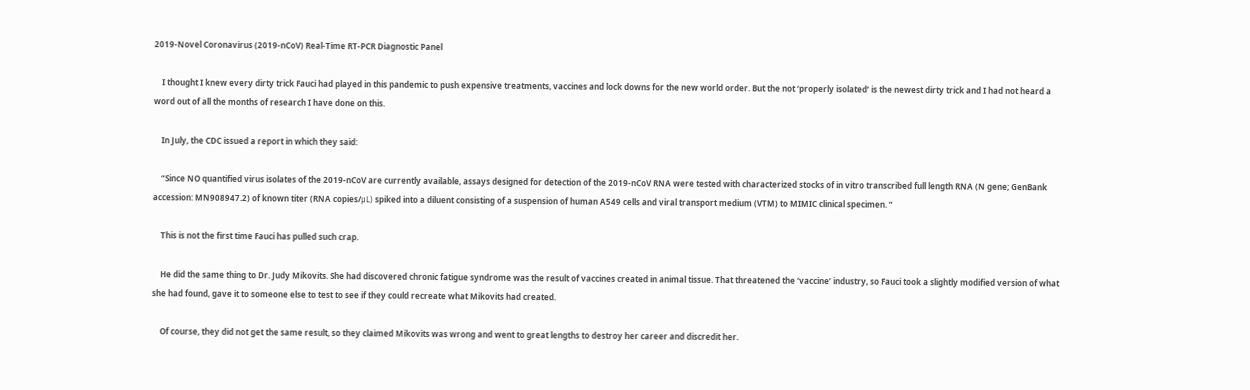2019-Novel Coronavirus (2019-nCoV) Real-Time RT-PCR Diagnostic Panel

    I thought I knew every dirty trick Fauci had played in this pandemic to push expensive treatments, vaccines and lock downs for the new world order. But the not ‘properly isolated’ is the newest dirty trick and I had not heard a word out of all the months of research I have done on this.

    In July, the CDC issued a report in which they said:

    “Since NO quantified virus isolates of the 2019-nCoV are currently available, assays designed for detection of the 2019-nCoV RNA were tested with characterized stocks of in vitro transcribed full length RNA (N gene; GenBank accession: MN908947.2) of known titer (RNA copies/μL) spiked into a diluent consisting of a suspension of human A549 cells and viral transport medium (VTM) to MIMIC clinical specimen. ”

    This is not the first time Fauci has pulled such crap.

    He did the same thing to Dr. Judy Mikovits. She had discovered chronic fatigue syndrome was the result of vaccines created in animal tissue. That threatened the ‘vaccine’ industry, so Fauci took a slightly modified version of what she had found, gave it to someone else to test to see if they could recreate what Mikovits had created.

    Of course, they did not get the same result, so they claimed Mikovits was wrong and went to great lengths to destroy her career and discredit her.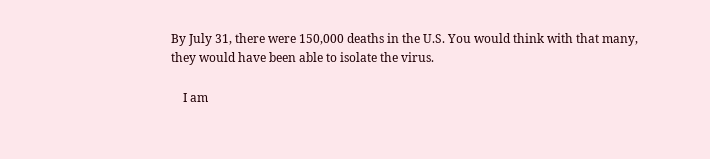By July 31, there were 150,000 deaths in the U.S. You would think with that many, they would have been able to isolate the virus.

    I am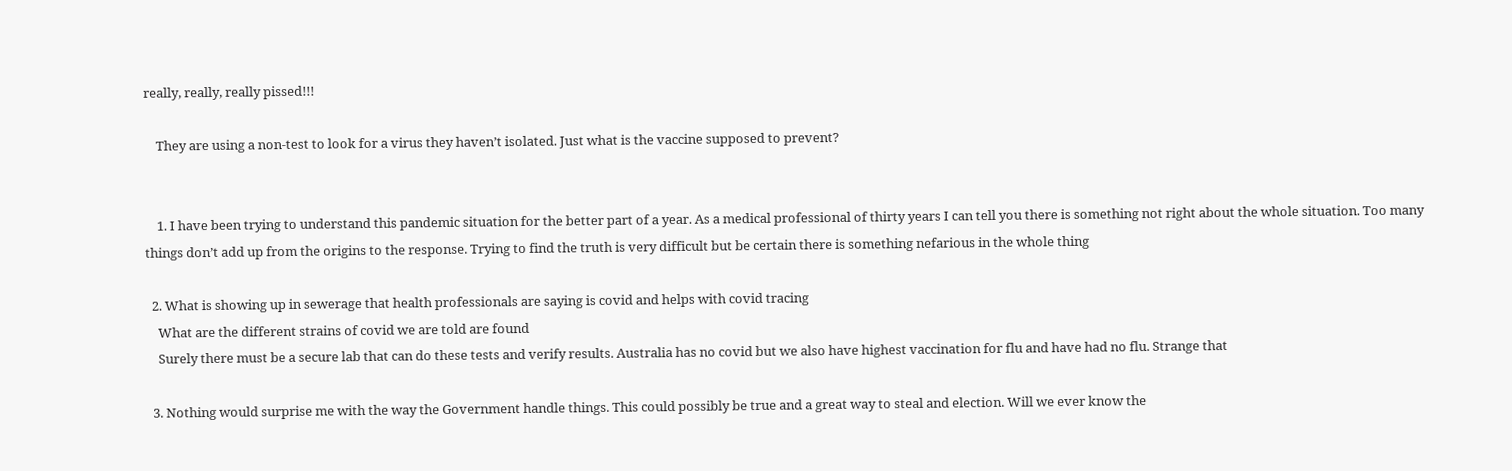really, really, really pissed!!!

    They are using a non-test to look for a virus they haven’t isolated. Just what is the vaccine supposed to prevent?


    1. I have been trying to understand this pandemic situation for the better part of a year. As a medical professional of thirty years I can tell you there is something not right about the whole situation. Too many things don’t add up from the origins to the response. Trying to find the truth is very difficult but be certain there is something nefarious in the whole thing

  2. What is showing up in sewerage that health professionals are saying is covid and helps with covid tracing
    What are the different strains of covid we are told are found
    Surely there must be a secure lab that can do these tests and verify results. Australia has no covid but we also have highest vaccination for flu and have had no flu. Strange that

  3. Nothing would surprise me with the way the Government handle things. This could possibly be true and a great way to steal and election. Will we ever know the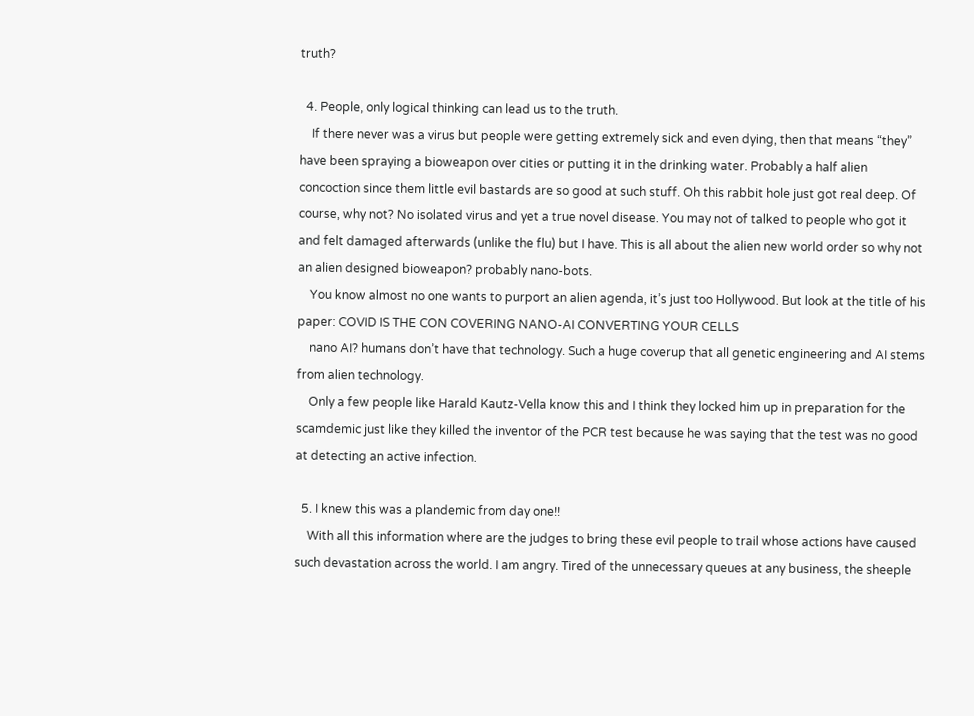truth?

  4. People, only logical thinking can lead us to the truth.
    If there never was a virus but people were getting extremely sick and even dying, then that means “they” have been spraying a bioweapon over cities or putting it in the drinking water. Probably a half alien concoction since them little evil bastards are so good at such stuff. Oh this rabbit hole just got real deep. Of course, why not? No isolated virus and yet a true novel disease. You may not of talked to people who got it and felt damaged afterwards (unlike the flu) but I have. This is all about the alien new world order so why not an alien designed bioweapon? probably nano-bots.
    You know almost no one wants to purport an alien agenda, it’s just too Hollywood. But look at the title of his paper: COVID IS THE CON COVERING NANO-AI CONVERTING YOUR CELLS
    nano AI? humans don’t have that technology. Such a huge coverup that all genetic engineering and AI stems from alien technology.
    Only a few people like Harald Kautz-Vella know this and I think they locked him up in preparation for the scamdemic just like they killed the inventor of the PCR test because he was saying that the test was no good at detecting an active infection.

  5. I knew this was a plandemic from day one!!
    With all this information where are the judges to bring these evil people to trail whose actions have caused such devastation across the world. I am angry. Tired of the unnecessary queues at any business, the sheeple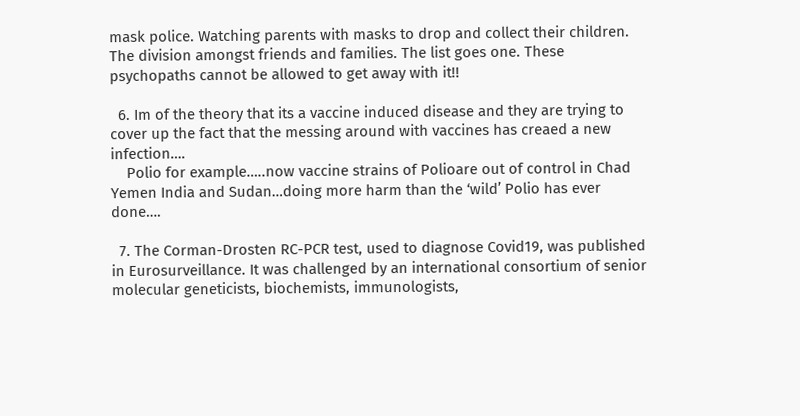mask police. Watching parents with masks to drop and collect their children. The division amongst friends and families. The list goes one. These psychopaths cannot be allowed to get away with it!!

  6. Im of the theory that its a vaccine induced disease and they are trying to cover up the fact that the messing around with vaccines has creaed a new infection….
    Polio for example…..now vaccine strains of Polioare out of control in Chad Yemen India and Sudan…doing more harm than the ‘wild’ Polio has ever done….

  7. The Corman-Drosten RC-PCR test, used to diagnose Covid19, was published in Eurosurveillance. It was challenged by an international consortium of senior molecular geneticists, biochemists, immunologists,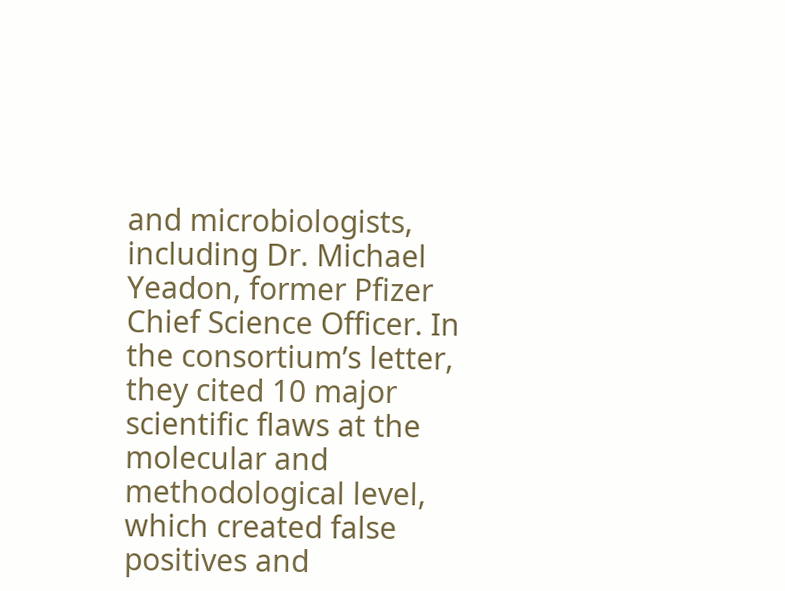and microbiologists, including Dr. Michael Yeadon, former Pfizer Chief Science Officer. In the consortium’s letter, they cited 10 major scientific flaws at the molecular and methodological level, which created false positives and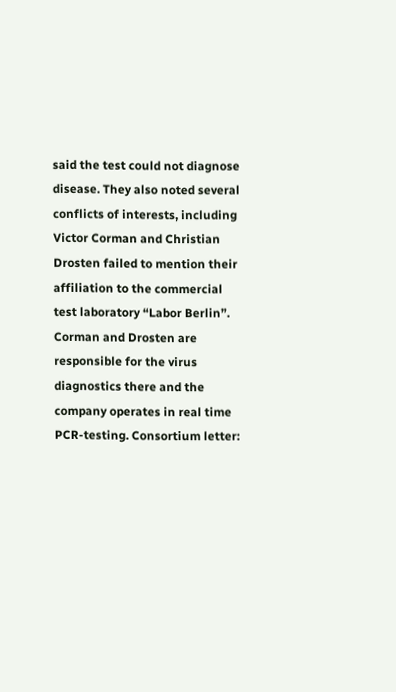said the test could not diagnose disease. They also noted several conflicts of interests, including Victor Corman and Christian Drosten failed to mention their affiliation to the commercial test laboratory “Labor Berlin”. Corman and Drosten are responsible for the virus diagnostics there and the company operates in real time PCR-testing. Consortium letter: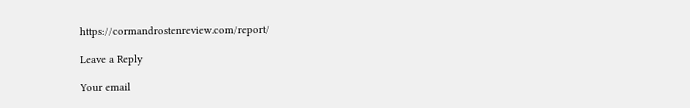https://cormandrostenreview.com/report/

Leave a Reply

Your email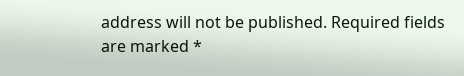address will not be published. Required fields are marked *